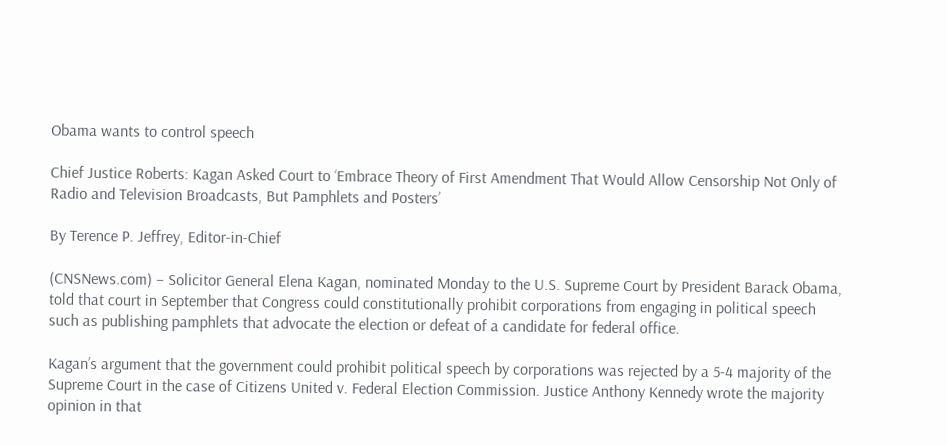Obama wants to control speech

Chief Justice Roberts: Kagan Asked Court to ‘Embrace Theory of First Amendment That Would Allow Censorship Not Only of Radio and Television Broadcasts, But Pamphlets and Posters’

By Terence P. Jeffrey, Editor-in-Chief

(CNSNews.com) – Solicitor General Elena Kagan, nominated Monday to the U.S. Supreme Court by President Barack Obama, told that court in September that Congress could constitutionally prohibit corporations from engaging in political speech such as publishing pamphlets that advocate the election or defeat of a candidate for federal office.

Kagan’s argument that the government could prohibit political speech by corporations was rejected by a 5-4 majority of the Supreme Court in the case of Citizens United v. Federal Election Commission. Justice Anthony Kennedy wrote the majority opinion in that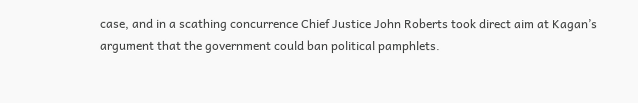case, and in a scathing concurrence Chief Justice John Roberts took direct aim at Kagan’s argument that the government could ban political pamphlets.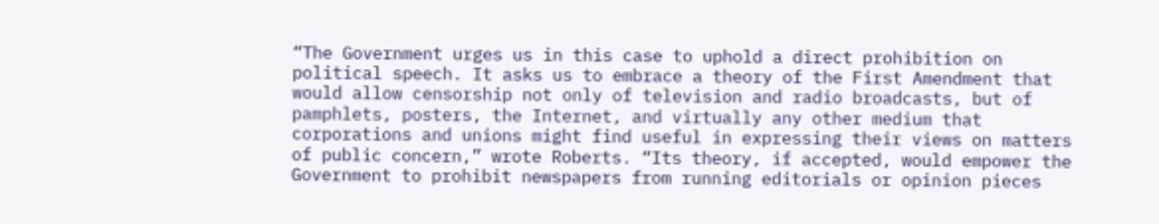“The Government urges us in this case to uphold a direct prohibition on political speech. It asks us to embrace a theory of the First Amendment that would allow censorship not only of television and radio broadcasts, but of pamphlets, posters, the Internet, and virtually any other medium that corporations and unions might find useful in expressing their views on matters of public concern,” wrote Roberts. “Its theory, if accepted, would empower the Government to prohibit newspapers from running editorials or opinion pieces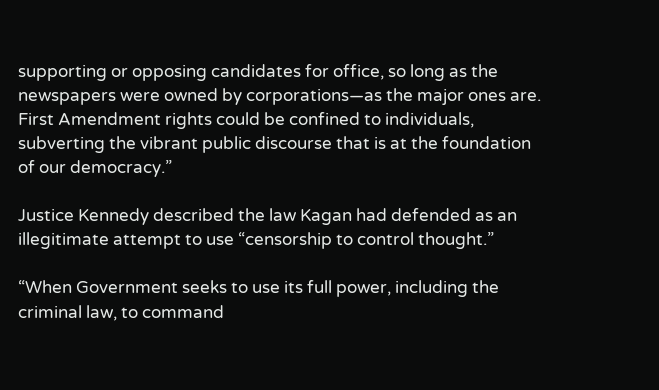supporting or opposing candidates for office, so long as the newspapers were owned by corporations—as the major ones are. First Amendment rights could be confined to individuals, subverting the vibrant public discourse that is at the foundation of our democracy.”

Justice Kennedy described the law Kagan had defended as an illegitimate attempt to use “censorship to control thought.”

“When Government seeks to use its full power, including the criminal law, to command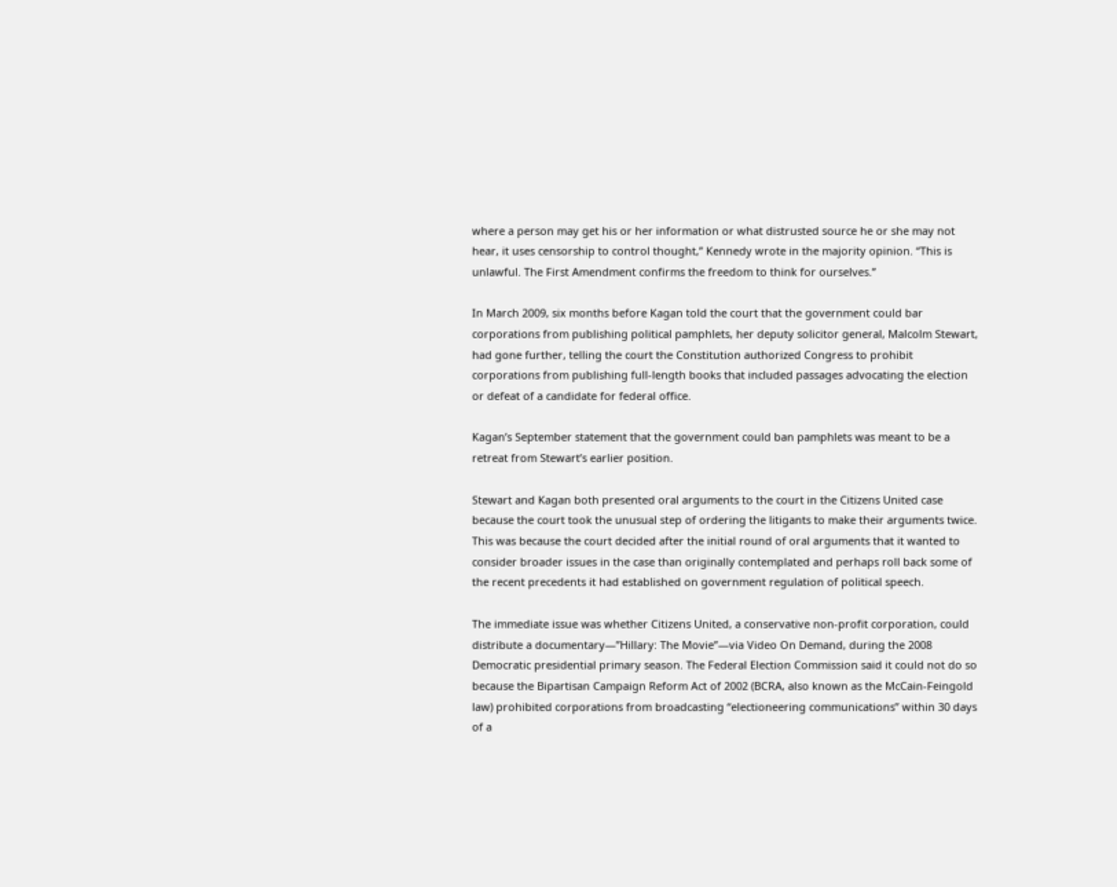where a person may get his or her information or what distrusted source he or she may not hear, it uses censorship to control thought,” Kennedy wrote in the majority opinion. “This is unlawful. The First Amendment confirms the freedom to think for ourselves.”

In March 2009, six months before Kagan told the court that the government could bar corporations from publishing political pamphlets, her deputy solicitor general, Malcolm Stewart, had gone further, telling the court the Constitution authorized Congress to prohibit corporations from publishing full-length books that included passages advocating the election or defeat of a candidate for federal office.

Kagan’s September statement that the government could ban pamphlets was meant to be a retreat from Stewart’s earlier position.

Stewart and Kagan both presented oral arguments to the court in the Citizens United case because the court took the unusual step of ordering the litigants to make their arguments twice. This was because the court decided after the initial round of oral arguments that it wanted to consider broader issues in the case than originally contemplated and perhaps roll back some of the recent precedents it had established on government regulation of political speech.

The immediate issue was whether Citizens United, a conservative non-profit corporation, could distribute a documentary—”Hillary: The Movie”—via Video On Demand, during the 2008 Democratic presidential primary season. The Federal Election Commission said it could not do so because the Bipartisan Campaign Reform Act of 2002 (BCRA, also known as the McCain-Feingold law) prohibited corporations from broadcasting “electioneering communications” within 30 days of a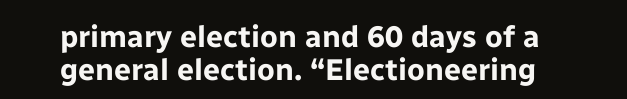primary election and 60 days of a general election. “Electioneering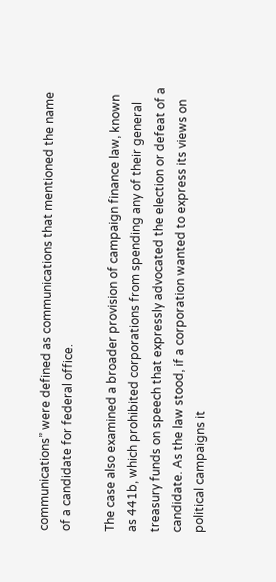communications” were defined as communications that mentioned the name of a candidate for federal office.

The case also examined a broader provision of campaign finance law, known as 441b, which prohibited corporations from spending any of their general treasury funds on speech that expressly advocated the election or defeat of a candidate. As the law stood, if a corporation wanted to express its views on political campaigns it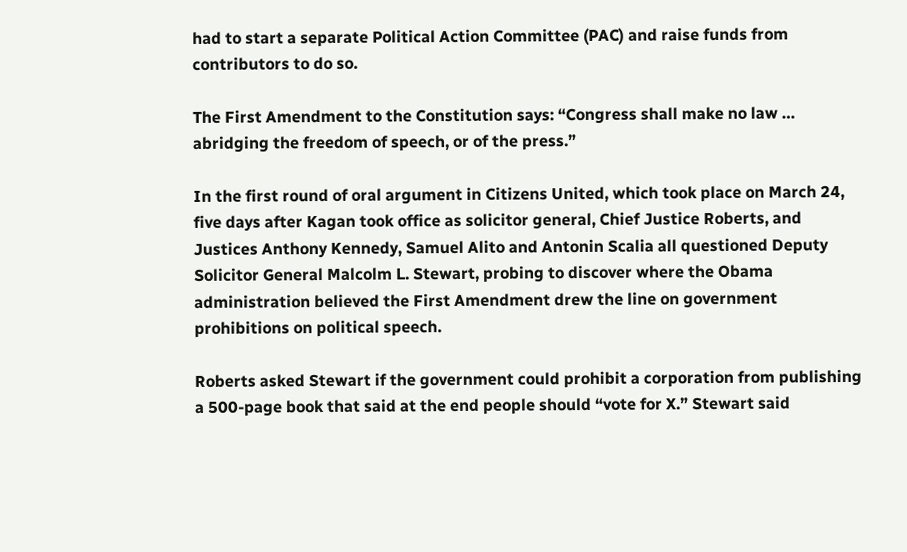had to start a separate Political Action Committee (PAC) and raise funds from contributors to do so.

The First Amendment to the Constitution says: “Congress shall make no law … abridging the freedom of speech, or of the press.”

In the first round of oral argument in Citizens United, which took place on March 24, five days after Kagan took office as solicitor general, Chief Justice Roberts, and Justices Anthony Kennedy, Samuel Alito and Antonin Scalia all questioned Deputy Solicitor General Malcolm L. Stewart, probing to discover where the Obama administration believed the First Amendment drew the line on government prohibitions on political speech.

Roberts asked Stewart if the government could prohibit a corporation from publishing a 500-page book that said at the end people should “vote for X.” Stewart said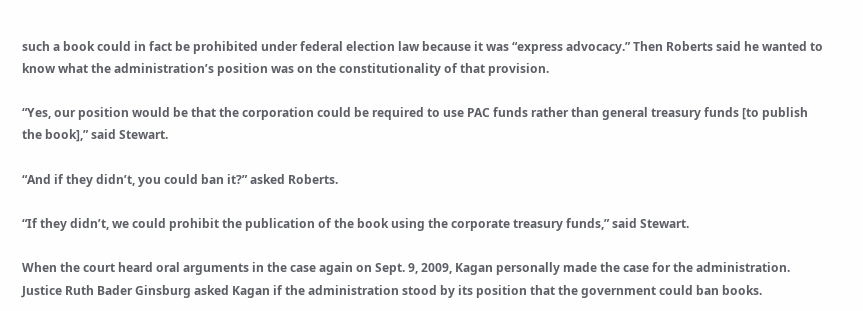such a book could in fact be prohibited under federal election law because it was “express advocacy.” Then Roberts said he wanted to know what the administration’s position was on the constitutionality of that provision.

“Yes, our position would be that the corporation could be required to use PAC funds rather than general treasury funds [to publish the book],” said Stewart.

“And if they didn’t, you could ban it?” asked Roberts.

“If they didn’t, we could prohibit the publication of the book using the corporate treasury funds,” said Stewart.

When the court heard oral arguments in the case again on Sept. 9, 2009, Kagan personally made the case for the administration. Justice Ruth Bader Ginsburg asked Kagan if the administration stood by its position that the government could ban books.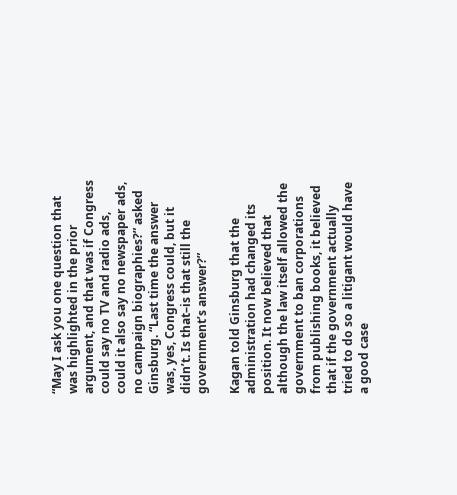“May I ask you one question that was highlighted in the prior argument, and that was if Congress could say no TV and radio ads, could it also say no newspaper ads, no campaign biographies?” asked Ginsburg. “Last time the answer was, yes, Congress could, but it didn’t. Is that–is that still the government’s answer?”

Kagan told Ginsburg that the administration had changed its position. It now believed that although the law itself allowed the government to ban corporations from publishing books, it believed that if the government actually tried to do so a litigant would have a good case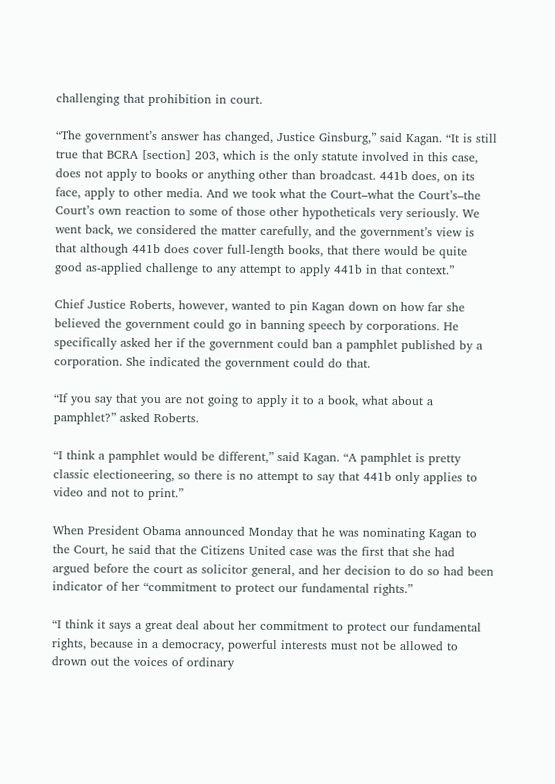challenging that prohibition in court.

“The government’s answer has changed, Justice Ginsburg,” said Kagan. “It is still true that BCRA [section] 203, which is the only statute involved in this case, does not apply to books or anything other than broadcast. 441b does, on its face, apply to other media. And we took what the Court–what the Court’s–the Court’s own reaction to some of those other hypotheticals very seriously. We went back, we considered the matter carefully, and the government’s view is that although 441b does cover full-length books, that there would be quite good as-applied challenge to any attempt to apply 441b in that context.”

Chief Justice Roberts, however, wanted to pin Kagan down on how far she believed the government could go in banning speech by corporations. He specifically asked her if the government could ban a pamphlet published by a corporation. She indicated the government could do that.

“If you say that you are not going to apply it to a book, what about a pamphlet?” asked Roberts.

“I think a pamphlet would be different,” said Kagan. “A pamphlet is pretty classic electioneering, so there is no attempt to say that 441b only applies to video and not to print.”

When President Obama announced Monday that he was nominating Kagan to the Court, he said that the Citizens United case was the first that she had argued before the court as solicitor general, and her decision to do so had been indicator of her “commitment to protect our fundamental rights.”

“I think it says a great deal about her commitment to protect our fundamental rights, because in a democracy, powerful interests must not be allowed to drown out the voices of ordinary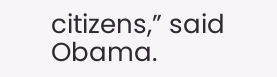citizens,” said Obama.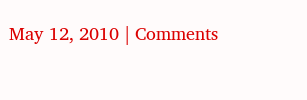May 12, 2010 | Comments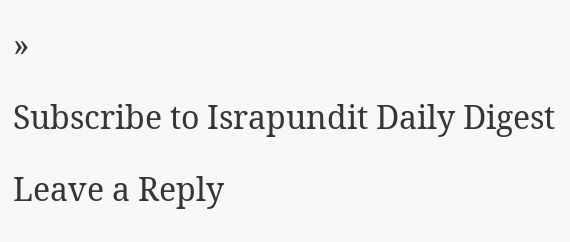»

Subscribe to Israpundit Daily Digest

Leave a Reply